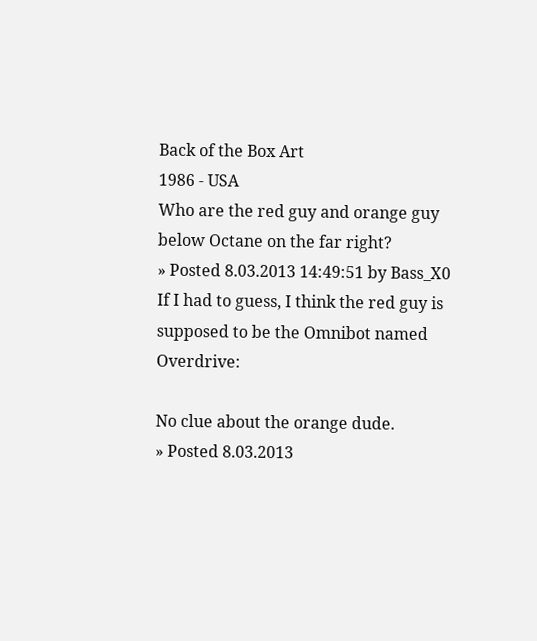Back of the Box Art
1986 - USA
Who are the red guy and orange guy below Octane on the far right?
» Posted 8.03.2013 14:49:51 by Bass_X0
If I had to guess, I think the red guy is supposed to be the Omnibot named Overdrive:

No clue about the orange dude.
» Posted 8.03.2013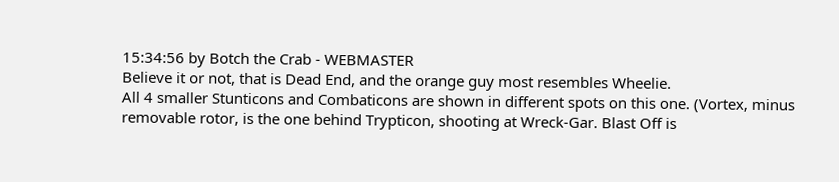15:34:56 by Botch the Crab - WEBMASTER
Believe it or not, that is Dead End, and the orange guy most resembles Wheelie.
All 4 smaller Stunticons and Combaticons are shown in different spots on this one. (Vortex, minus removable rotor, is the one behind Trypticon, shooting at Wreck-Gar. Blast Off is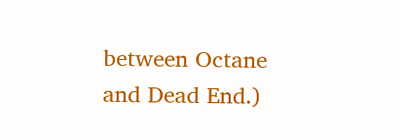between Octane and Dead End.)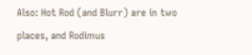Also: Hot Rod (and Blurr) are in two places, and Rodimus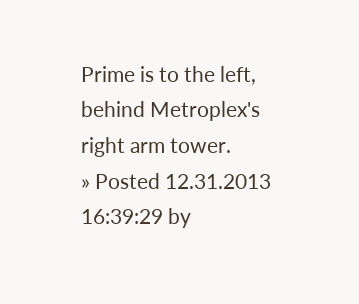Prime is to the left, behind Metroplex's right arm tower.
» Posted 12.31.2013 16:39:29 by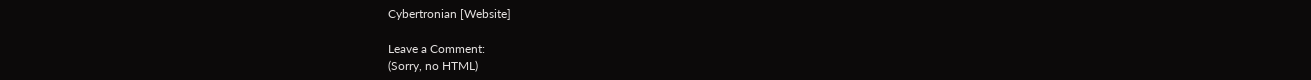Cybertronian [Website]

Leave a Comment:
(Sorry, no HTML)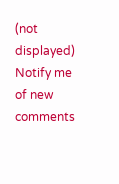(not displayed)
Notify me of new comments